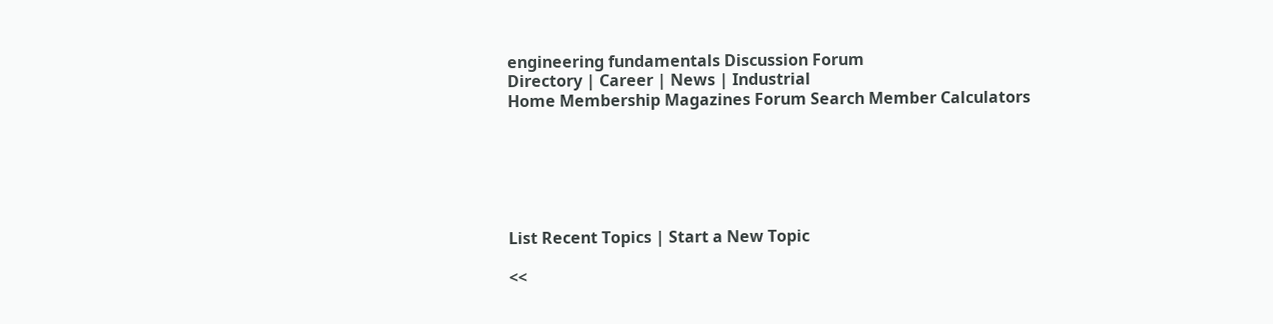engineering fundamentals Discussion Forum
Directory | Career | News | Industrial
Home Membership Magazines Forum Search Member Calculators






List Recent Topics | Start a New Topic

<<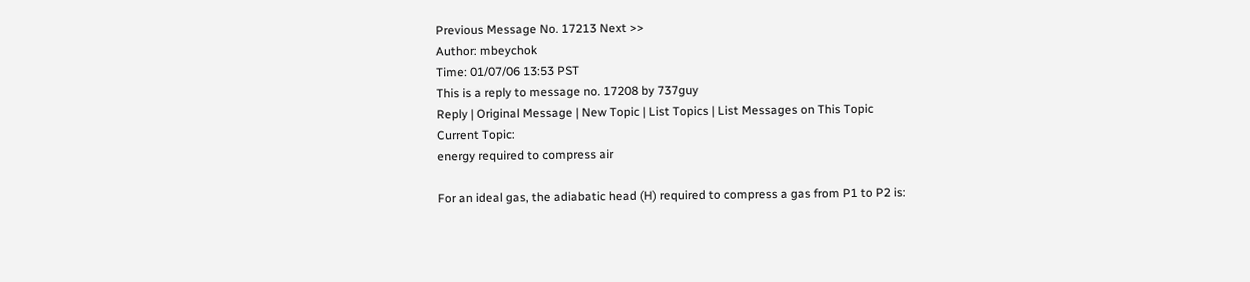Previous Message No. 17213 Next >>
Author: mbeychok
Time: 01/07/06 13:53 PST
This is a reply to message no. 17208 by 737guy
Reply | Original Message | New Topic | List Topics | List Messages on This Topic
Current Topic:
energy required to compress air

For an ideal gas, the adiabatic head (H) required to compress a gas from P1 to P2 is: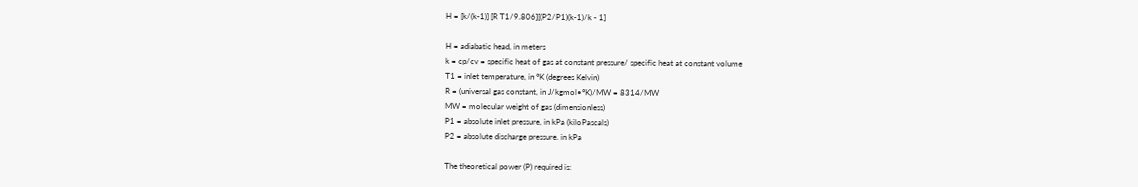H = [k/(k-1)] [R T1/9.806][(P2/P1)(k-1)/k - 1]

H = adiabatic head, in meters
k = cp/cv = specific heat of gas at constant pressure/ specific heat at constant volume
T1 = inlet temperature, in °K (degrees Kelvin)
R = (universal gas constant, in J/kgmol•°K)/MW = 8314/MW
MW = molecular weight of gas (dimensionless)
P1 = absolute inlet pressure, in kPa (kiloPascals)
P2 = absolute discharge pressure. in kPa

The theoretical power (P) required is: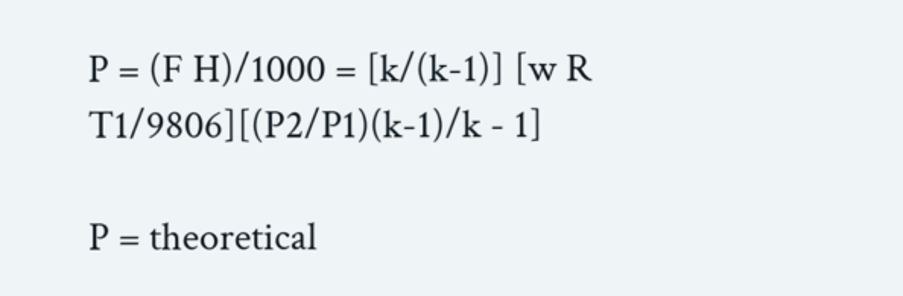P = (F H)/1000 = [k/(k-1)] [w R T1/9806][(P2/P1)(k-1)/k - 1]

P = theoretical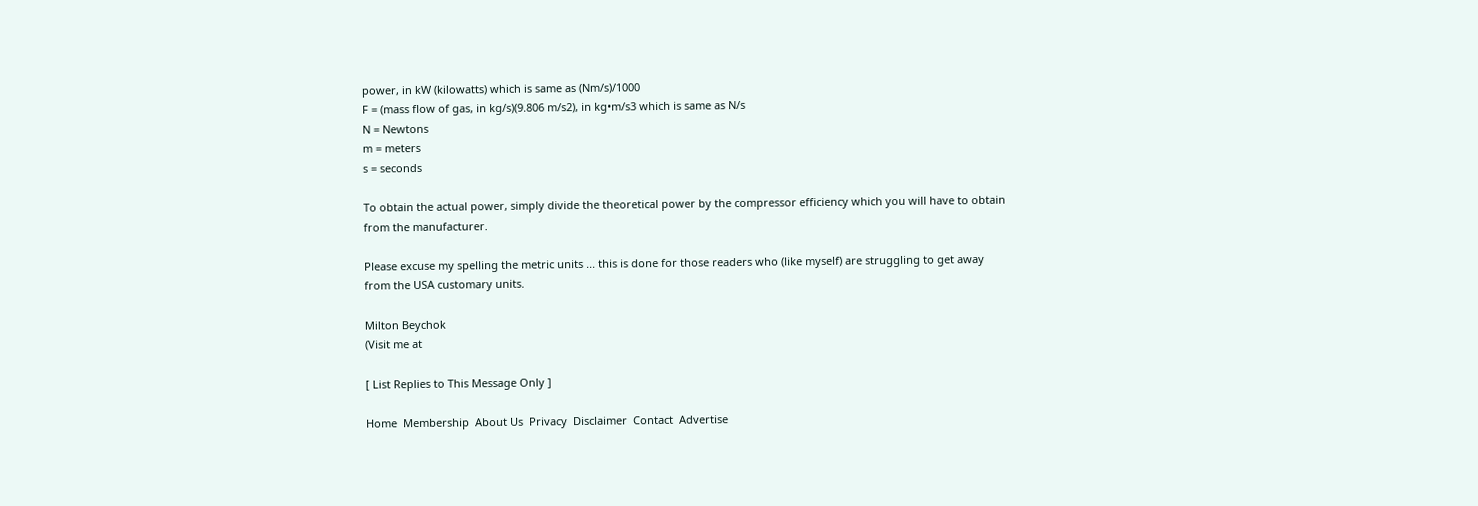power, in kW (kilowatts) which is same as (Nm/s)/1000
F = (mass flow of gas, in kg/s)(9.806 m/s2), in kg•m/s3 which is same as N/s
N = Newtons
m = meters
s = seconds

To obtain the actual power, simply divide the theoretical power by the compressor efficiency which you will have to obtain from the manufacturer.

Please excuse my spelling the metric units ... this is done for those readers who (like myself) are struggling to get away from the USA customary units.

Milton Beychok
(Visit me at

[ List Replies to This Message Only ]

Home  Membership  About Us  Privacy  Disclaimer  Contact  Advertise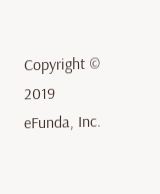Copyright © 2019 eFunda, Inc.